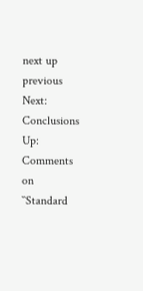next up previous
Next: Conclusions Up: Comments on ``Standard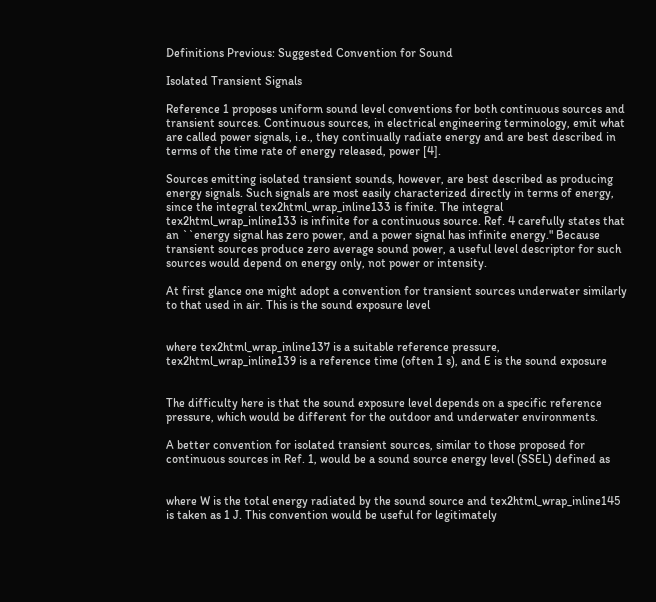Definitions Previous: Suggested Convention for Sound

Isolated Transient Signals

Reference 1 proposes uniform sound level conventions for both continuous sources and transient sources. Continuous sources, in electrical engineering terminology, emit what are called power signals, i.e., they continually radiate energy and are best described in terms of the time rate of energy released, power [4].

Sources emitting isolated transient sounds, however, are best described as producing energy signals. Such signals are most easily characterized directly in terms of energy, since the integral tex2html_wrap_inline133 is finite. The integral tex2html_wrap_inline133 is infinite for a continuous source. Ref. 4 carefully states that an ``energy signal has zero power, and a power signal has infinite energy." Because transient sources produce zero average sound power, a useful level descriptor for such sources would depend on energy only, not power or intensity.

At first glance one might adopt a convention for transient sources underwater similarly to that used in air. This is the sound exposure level


where tex2html_wrap_inline137 is a suitable reference pressure, tex2html_wrap_inline139 is a reference time (often 1 s), and E is the sound exposure


The difficulty here is that the sound exposure level depends on a specific reference pressure, which would be different for the outdoor and underwater environments.

A better convention for isolated transient sources, similar to those proposed for continuous sources in Ref. 1, would be a sound source energy level (SSEL) defined as


where W is the total energy radiated by the sound source and tex2html_wrap_inline145 is taken as 1 J. This convention would be useful for legitimately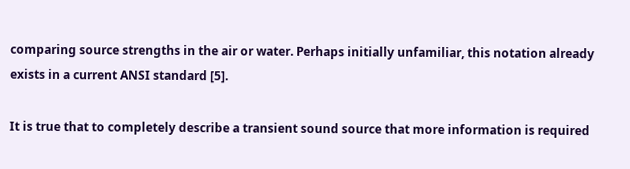comparing source strengths in the air or water. Perhaps initially unfamiliar, this notation already exists in a current ANSI standard [5].

It is true that to completely describe a transient sound source that more information is required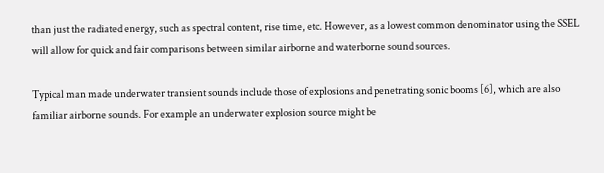than just the radiated energy, such as spectral content, rise time, etc. However, as a lowest common denominator using the SSEL will allow for quick and fair comparisons between similar airborne and waterborne sound sources.

Typical man made underwater transient sounds include those of explosions and penetrating sonic booms [6], which are also familiar airborne sounds. For example an underwater explosion source might be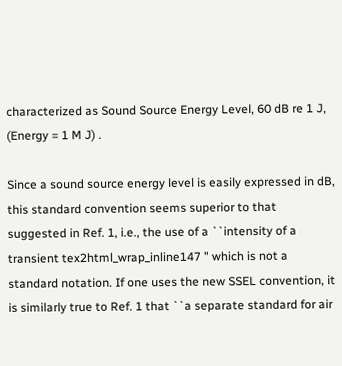characterized as Sound Source Energy Level, 60 dB re 1 J, (Energy = 1 M J) .

Since a sound source energy level is easily expressed in dB, this standard convention seems superior to that suggested in Ref. 1, i.e., the use of a ``intensity of a transient tex2html_wrap_inline147 " which is not a standard notation. If one uses the new SSEL convention, it is similarly true to Ref. 1 that ``a separate standard for air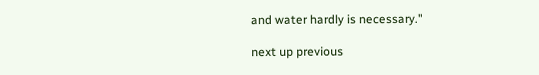and water hardly is necessary."

next up previous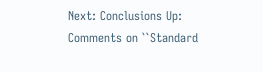Next: Conclusions Up: Comments on ``Standard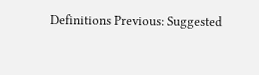Definitions Previous: Suggested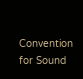Convention for Sound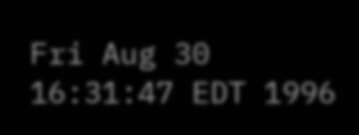Fri Aug 30 16:31:47 EDT 1996